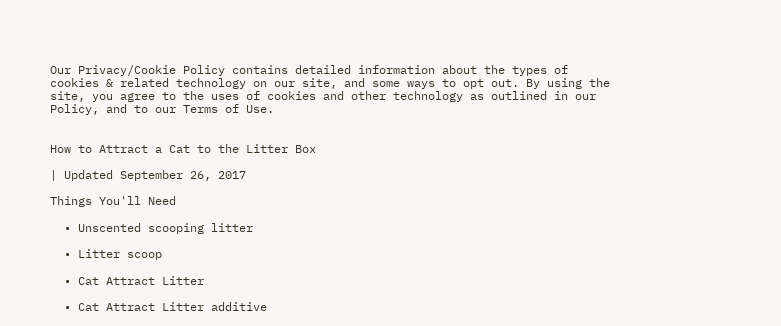Our Privacy/Cookie Policy contains detailed information about the types of cookies & related technology on our site, and some ways to opt out. By using the site, you agree to the uses of cookies and other technology as outlined in our Policy, and to our Terms of Use.


How to Attract a Cat to the Litter Box

| Updated September 26, 2017

Things You'll Need

  • Unscented scooping litter

  • Litter scoop

  • Cat Attract Litter

  • Cat Attract Litter additive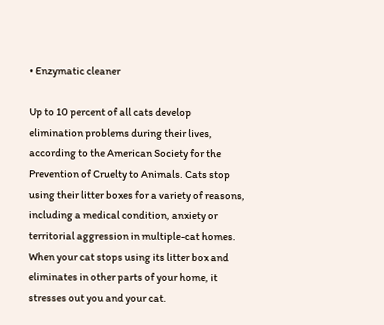• Enzymatic cleaner

Up to 10 percent of all cats develop elimination problems during their lives, according to the American Society for the Prevention of Cruelty to Animals. Cats stop using their litter boxes for a variety of reasons, including a medical condition, anxiety or territorial aggression in multiple-cat homes. When your cat stops using its litter box and eliminates in other parts of your home, it stresses out you and your cat.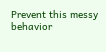Prevent this messy behavior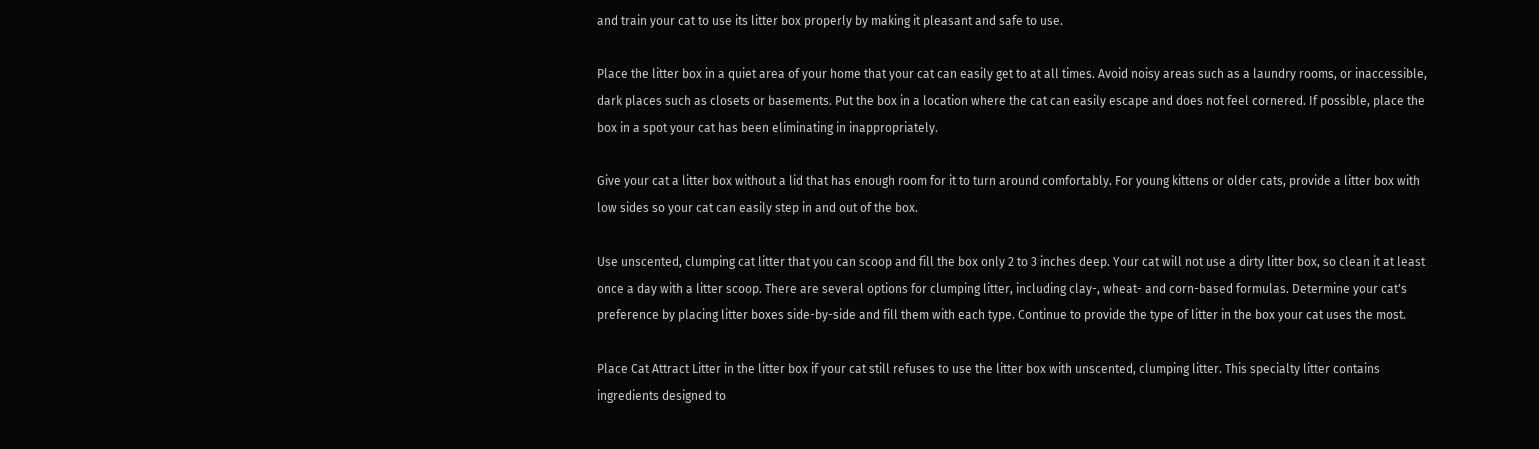and train your cat to use its litter box properly by making it pleasant and safe to use.

Place the litter box in a quiet area of your home that your cat can easily get to at all times. Avoid noisy areas such as a laundry rooms, or inaccessible, dark places such as closets or basements. Put the box in a location where the cat can easily escape and does not feel cornered. If possible, place the box in a spot your cat has been eliminating in inappropriately.

Give your cat a litter box without a lid that has enough room for it to turn around comfortably. For young kittens or older cats, provide a litter box with low sides so your cat can easily step in and out of the box.

Use unscented, clumping cat litter that you can scoop and fill the box only 2 to 3 inches deep. Your cat will not use a dirty litter box, so clean it at least once a day with a litter scoop. There are several options for clumping litter, including clay-, wheat- and corn-based formulas. Determine your cat's preference by placing litter boxes side-by-side and fill them with each type. Continue to provide the type of litter in the box your cat uses the most.

Place Cat Attract Litter in the litter box if your cat still refuses to use the litter box with unscented, clumping litter. This specialty litter contains ingredients designed to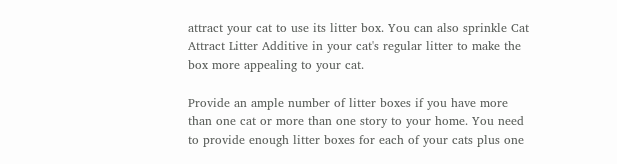attract your cat to use its litter box. You can also sprinkle Cat Attract Litter Additive in your cat's regular litter to make the box more appealing to your cat.

Provide an ample number of litter boxes if you have more than one cat or more than one story to your home. You need to provide enough litter boxes for each of your cats plus one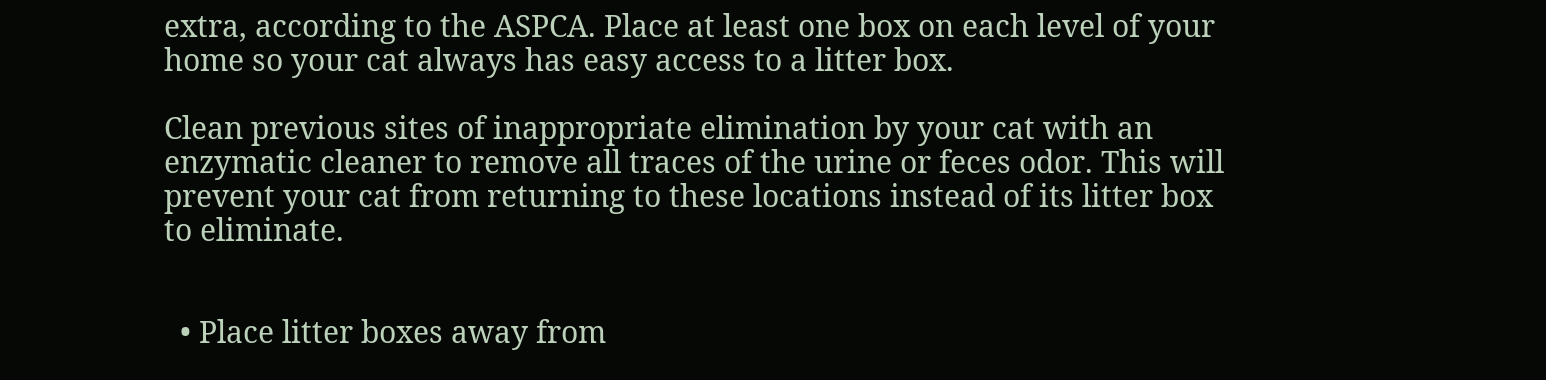extra, according to the ASPCA. Place at least one box on each level of your home so your cat always has easy access to a litter box.

Clean previous sites of inappropriate elimination by your cat with an enzymatic cleaner to remove all traces of the urine or feces odor. This will prevent your cat from returning to these locations instead of its litter box to eliminate.


  • Place litter boxes away from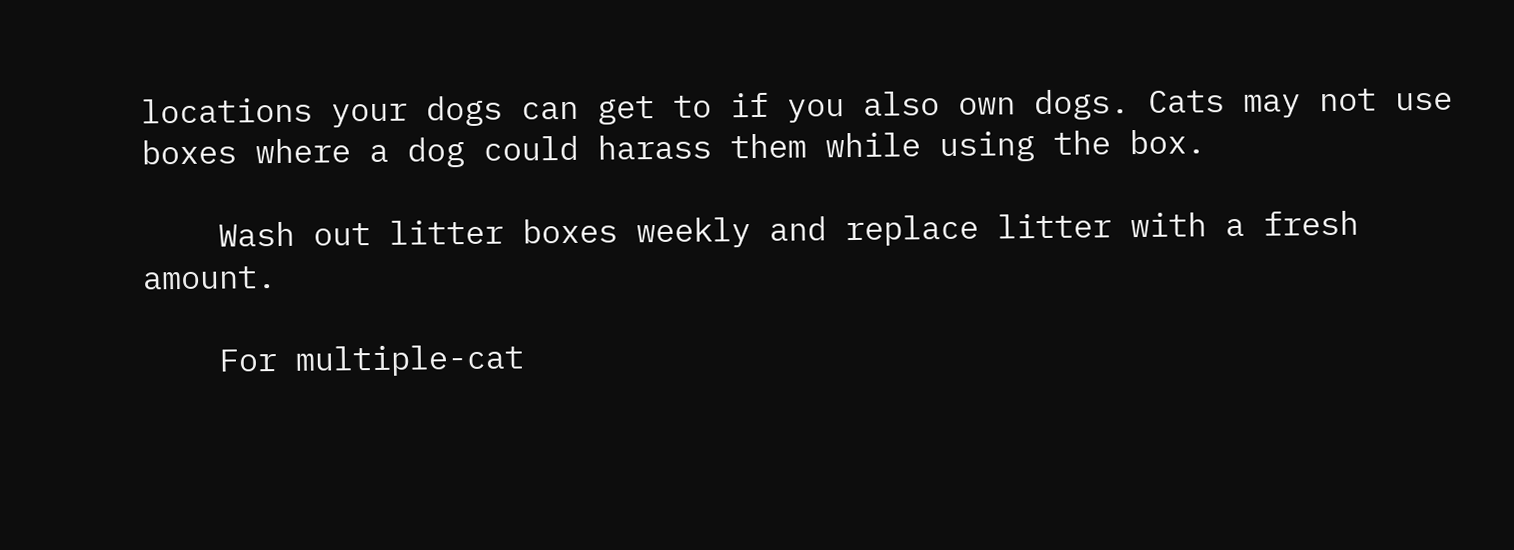locations your dogs can get to if you also own dogs. Cats may not use boxes where a dog could harass them while using the box.

    Wash out litter boxes weekly and replace litter with a fresh amount.

    For multiple-cat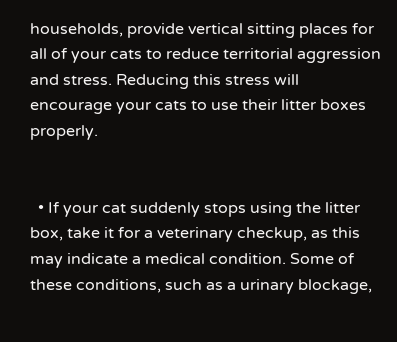households, provide vertical sitting places for all of your cats to reduce territorial aggression and stress. Reducing this stress will encourage your cats to use their litter boxes properly.


  • If your cat suddenly stops using the litter box, take it for a veterinary checkup, as this may indicate a medical condition. Some of these conditions, such as a urinary blockage,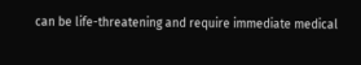can be life-threatening and require immediate medical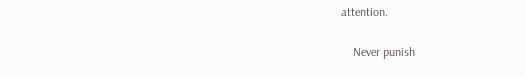attention.

    Never punish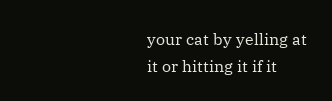your cat by yelling at it or hitting it if it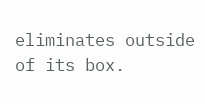eliminates outside of its box.